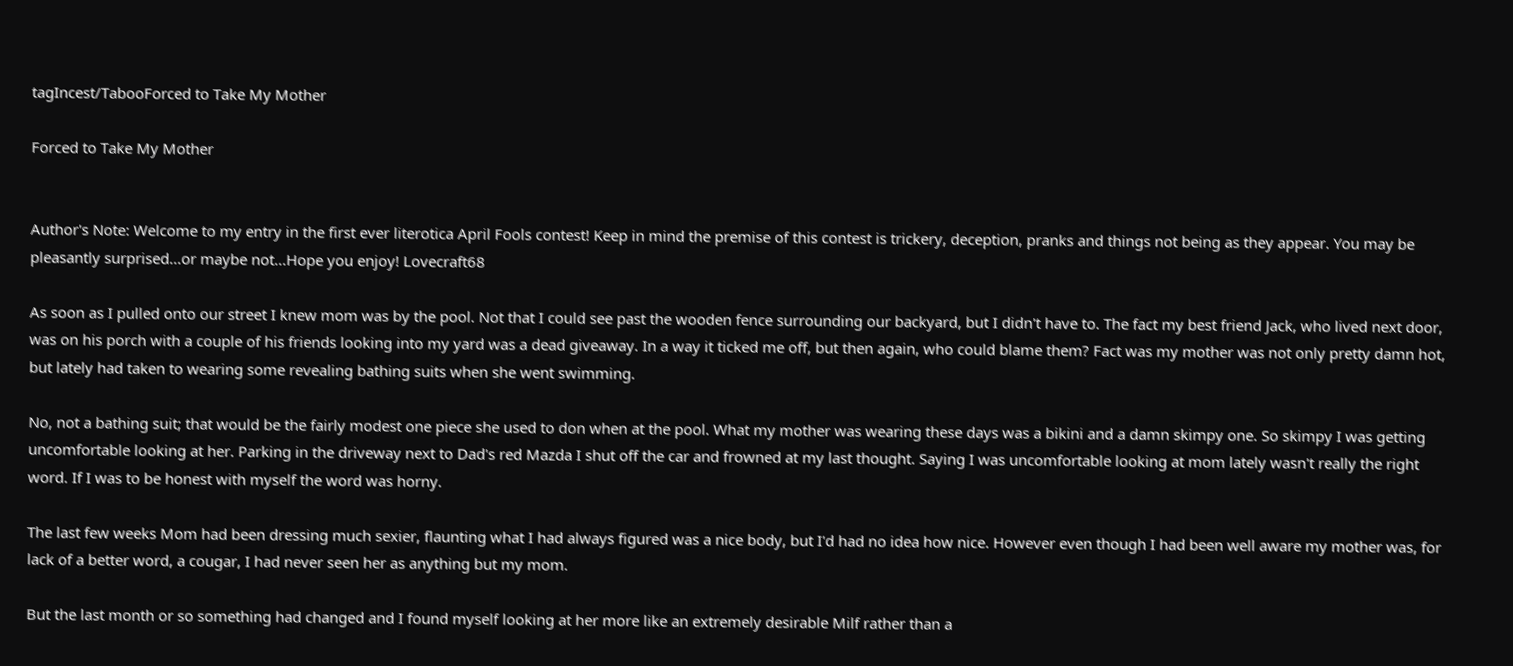tagIncest/TabooForced to Take My Mother

Forced to Take My Mother


Author's Note: Welcome to my entry in the first ever literotica April Fools contest! Keep in mind the premise of this contest is trickery, deception, pranks and things not being as they appear. You may be pleasantly surprised...or maybe not...Hope you enjoy! Lovecraft68

As soon as I pulled onto our street I knew mom was by the pool. Not that I could see past the wooden fence surrounding our backyard, but I didn't have to. The fact my best friend Jack, who lived next door, was on his porch with a couple of his friends looking into my yard was a dead giveaway. In a way it ticked me off, but then again, who could blame them? Fact was my mother was not only pretty damn hot, but lately had taken to wearing some revealing bathing suits when she went swimming.

No, not a bathing suit; that would be the fairly modest one piece she used to don when at the pool. What my mother was wearing these days was a bikini and a damn skimpy one. So skimpy I was getting uncomfortable looking at her. Parking in the driveway next to Dad's red Mazda I shut off the car and frowned at my last thought. Saying I was uncomfortable looking at mom lately wasn't really the right word. If I was to be honest with myself the word was horny.

The last few weeks Mom had been dressing much sexier, flaunting what I had always figured was a nice body, but I'd had no idea how nice. However even though I had been well aware my mother was, for lack of a better word, a cougar, I had never seen her as anything but my mom.

But the last month or so something had changed and I found myself looking at her more like an extremely desirable Milf rather than a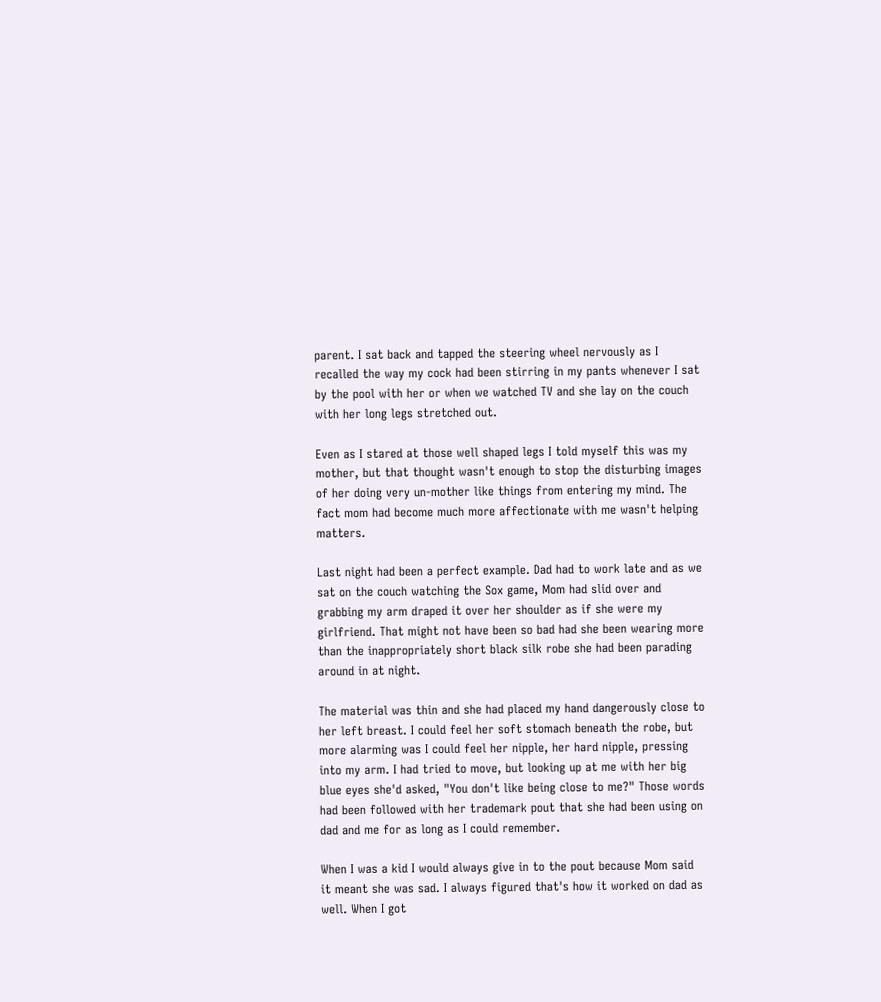parent. I sat back and tapped the steering wheel nervously as I recalled the way my cock had been stirring in my pants whenever I sat by the pool with her or when we watched TV and she lay on the couch with her long legs stretched out.

Even as I stared at those well shaped legs I told myself this was my mother, but that thought wasn't enough to stop the disturbing images of her doing very un-mother like things from entering my mind. The fact mom had become much more affectionate with me wasn't helping matters.

Last night had been a perfect example. Dad had to work late and as we sat on the couch watching the Sox game, Mom had slid over and grabbing my arm draped it over her shoulder as if she were my girlfriend. That might not have been so bad had she been wearing more than the inappropriately short black silk robe she had been parading around in at night.

The material was thin and she had placed my hand dangerously close to her left breast. I could feel her soft stomach beneath the robe, but more alarming was I could feel her nipple, her hard nipple, pressing into my arm. I had tried to move, but looking up at me with her big blue eyes she'd asked, "You don't like being close to me?" Those words had been followed with her trademark pout that she had been using on dad and me for as long as I could remember.

When I was a kid I would always give in to the pout because Mom said it meant she was sad. I always figured that's how it worked on dad as well. When I got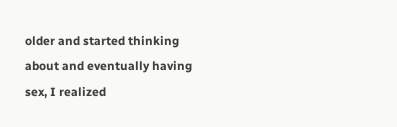older and started thinking about and eventually having sex, I realized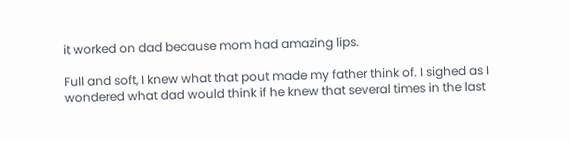it worked on dad because mom had amazing lips.

Full and soft, I knew what that pout made my father think of. I sighed as I wondered what dad would think if he knew that several times in the last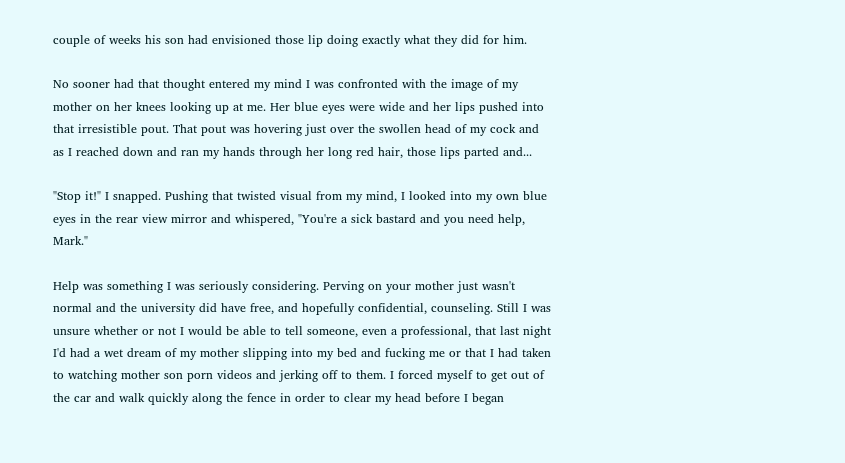couple of weeks his son had envisioned those lip doing exactly what they did for him.

No sooner had that thought entered my mind I was confronted with the image of my mother on her knees looking up at me. Her blue eyes were wide and her lips pushed into that irresistible pout. That pout was hovering just over the swollen head of my cock and as I reached down and ran my hands through her long red hair, those lips parted and...

"Stop it!" I snapped. Pushing that twisted visual from my mind, I looked into my own blue eyes in the rear view mirror and whispered, "You're a sick bastard and you need help, Mark."

Help was something I was seriously considering. Perving on your mother just wasn't normal and the university did have free, and hopefully confidential, counseling. Still I was unsure whether or not I would be able to tell someone, even a professional, that last night I'd had a wet dream of my mother slipping into my bed and fucking me or that I had taken to watching mother son porn videos and jerking off to them. I forced myself to get out of the car and walk quickly along the fence in order to clear my head before I began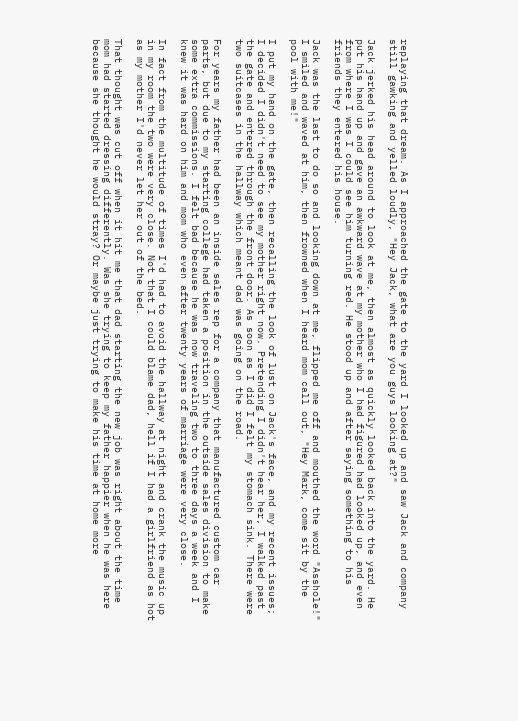replaying that dream. As I approached the gate to the yard I looked up and saw Jack and company still gawking and yelled loudly, "Hey Jack, what are you guys looking at?"

Jack jerked his head around to look at me, then almost as quickly looked back into the yard. He put his hand up and gave an awkward wave at my mother who I had figured had looked up, and even from where I was I could see him turning red. He stood up and after saying something to his friends they entered his house.

Jack was the last to do so and looking down at me, flipped me off and mouthed the word "Asshole!" I smiled and waved at him, then frowned when I heard mom call out, "Hey Mark, come sit by the pool with me!"

I put my hand on the gate, then recalling the look of lust on Jack's face, and my recent issues; I decided I didn't need to see my mother right now. Pretending I didn't hear her, I walked past the gate and entered through the front door. As soon as I did I felt my stomach sink. There were two suitcases in the hallway which meant dad was going on the road.

For years my father had been an inside sales rep for a company that manufactured custom car parts, but due to my starting college had taken a position in the outside sales division to make some extra commissions. I felt bad because he was now traveling two to three days a week and I knew it was hard on him and mom who even after twenty years of marriage were very close.

In fact from the multitude of times I'd had to avoid the hallway at night and crank the music up in my room the two were very close. Not that I could blame dad, hell if I had a girlfriend as hot as my mother I'd never let her out of the bed.

That thought was cut off when it hit me that dad starting the new job was right about the time mom had started dressing differently. Was she trying to keep my father happier when he was here because she thought he would stray? Or maybe just trying to make his time at home more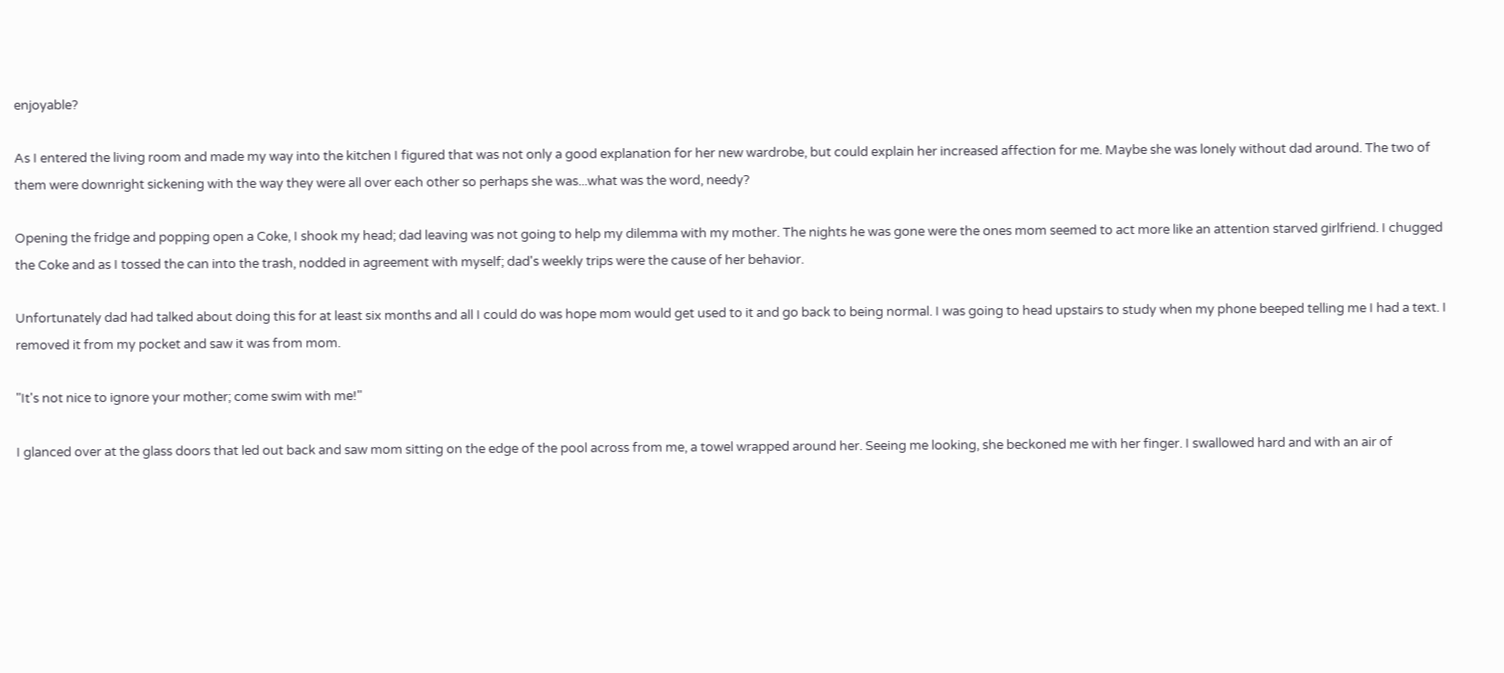enjoyable?

As I entered the living room and made my way into the kitchen I figured that was not only a good explanation for her new wardrobe, but could explain her increased affection for me. Maybe she was lonely without dad around. The two of them were downright sickening with the way they were all over each other so perhaps she was...what was the word, needy?

Opening the fridge and popping open a Coke, I shook my head; dad leaving was not going to help my dilemma with my mother. The nights he was gone were the ones mom seemed to act more like an attention starved girlfriend. I chugged the Coke and as I tossed the can into the trash, nodded in agreement with myself; dad's weekly trips were the cause of her behavior.

Unfortunately dad had talked about doing this for at least six months and all I could do was hope mom would get used to it and go back to being normal. I was going to head upstairs to study when my phone beeped telling me I had a text. I removed it from my pocket and saw it was from mom.

"It's not nice to ignore your mother; come swim with me!"

I glanced over at the glass doors that led out back and saw mom sitting on the edge of the pool across from me, a towel wrapped around her. Seeing me looking, she beckoned me with her finger. I swallowed hard and with an air of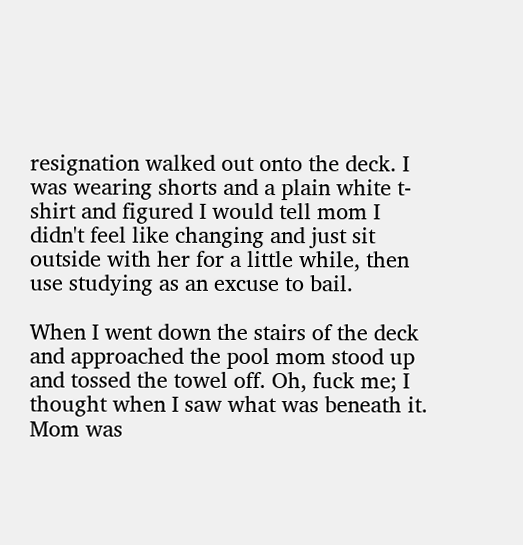resignation walked out onto the deck. I was wearing shorts and a plain white t-shirt and figured I would tell mom I didn't feel like changing and just sit outside with her for a little while, then use studying as an excuse to bail.

When I went down the stairs of the deck and approached the pool mom stood up and tossed the towel off. Oh, fuck me; I thought when I saw what was beneath it. Mom was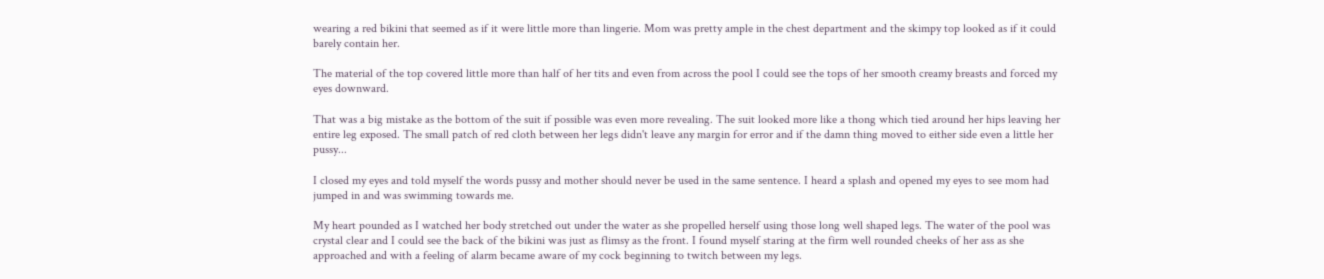wearing a red bikini that seemed as if it were little more than lingerie. Mom was pretty ample in the chest department and the skimpy top looked as if it could barely contain her.

The material of the top covered little more than half of her tits and even from across the pool I could see the tops of her smooth creamy breasts and forced my eyes downward.

That was a big mistake as the bottom of the suit if possible was even more revealing. The suit looked more like a thong which tied around her hips leaving her entire leg exposed. The small patch of red cloth between her legs didn't leave any margin for error and if the damn thing moved to either side even a little her pussy...

I closed my eyes and told myself the words pussy and mother should never be used in the same sentence. I heard a splash and opened my eyes to see mom had jumped in and was swimming towards me.

My heart pounded as I watched her body stretched out under the water as she propelled herself using those long well shaped legs. The water of the pool was crystal clear and I could see the back of the bikini was just as flimsy as the front. I found myself staring at the firm well rounded cheeks of her ass as she approached and with a feeling of alarm became aware of my cock beginning to twitch between my legs.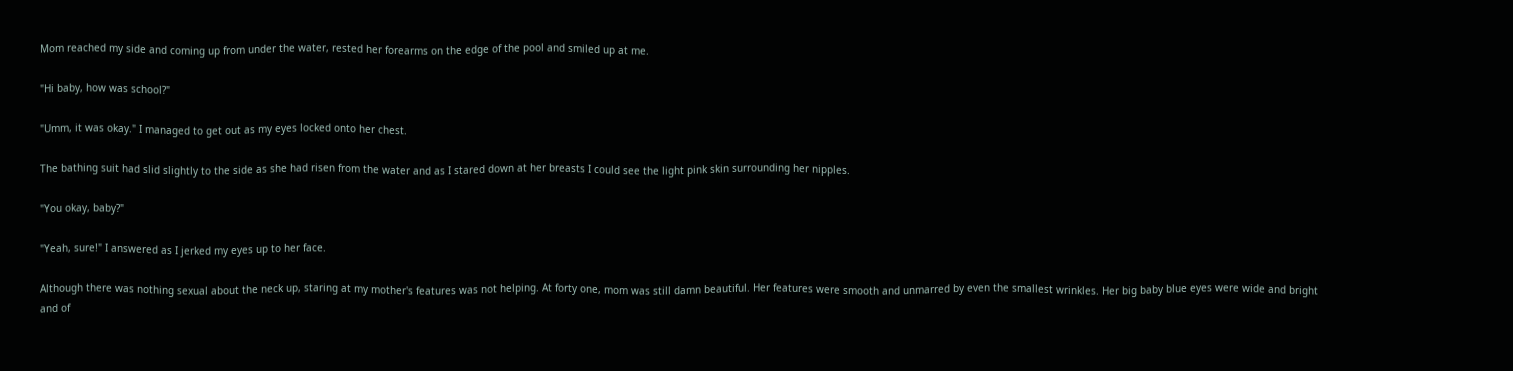Mom reached my side and coming up from under the water, rested her forearms on the edge of the pool and smiled up at me.

"Hi baby, how was school?"

"Umm, it was okay." I managed to get out as my eyes locked onto her chest.

The bathing suit had slid slightly to the side as she had risen from the water and as I stared down at her breasts I could see the light pink skin surrounding her nipples.

"You okay, baby?"

"Yeah, sure!" I answered as I jerked my eyes up to her face.

Although there was nothing sexual about the neck up, staring at my mother's features was not helping. At forty one, mom was still damn beautiful. Her features were smooth and unmarred by even the smallest wrinkles. Her big baby blue eyes were wide and bright and of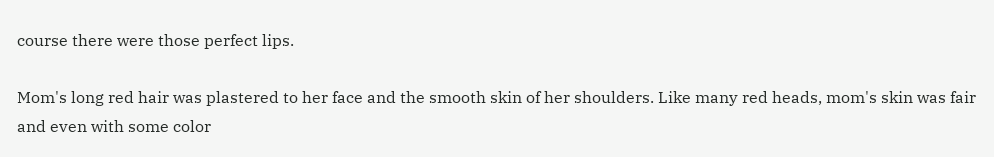course there were those perfect lips.

Mom's long red hair was plastered to her face and the smooth skin of her shoulders. Like many red heads, mom's skin was fair and even with some color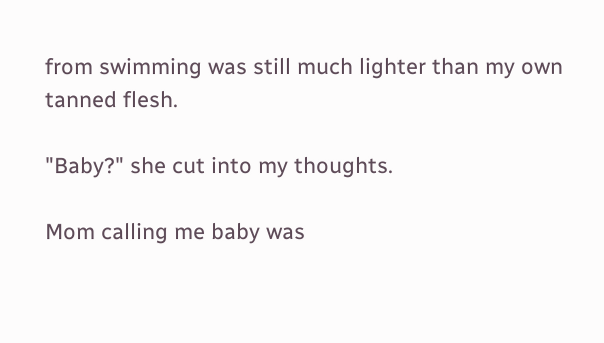from swimming was still much lighter than my own tanned flesh.

"Baby?" she cut into my thoughts.

Mom calling me baby was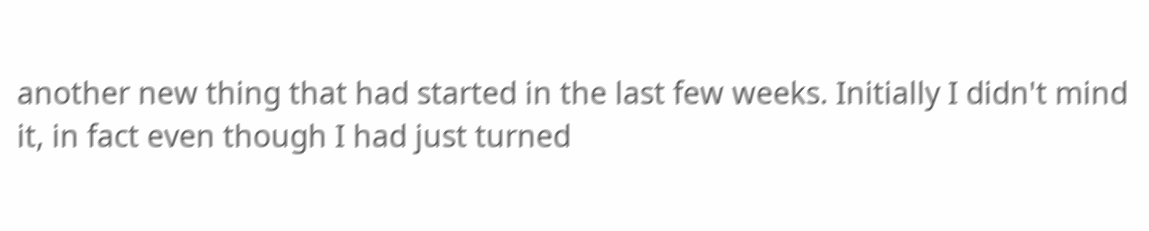another new thing that had started in the last few weeks. Initially I didn't mind it, in fact even though I had just turned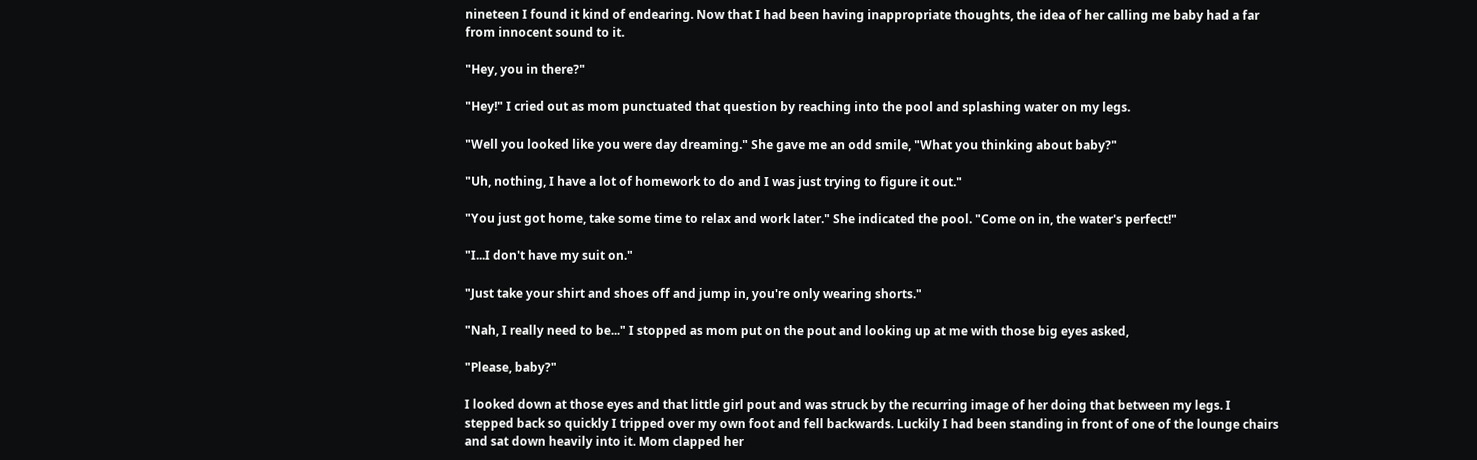nineteen I found it kind of endearing. Now that I had been having inappropriate thoughts, the idea of her calling me baby had a far from innocent sound to it.

"Hey, you in there?"

"Hey!" I cried out as mom punctuated that question by reaching into the pool and splashing water on my legs.

"Well you looked like you were day dreaming." She gave me an odd smile, "What you thinking about baby?"

"Uh, nothing, I have a lot of homework to do and I was just trying to figure it out."

"You just got home, take some time to relax and work later." She indicated the pool. "Come on in, the water's perfect!"

"I...I don't have my suit on."

"Just take your shirt and shoes off and jump in, you're only wearing shorts."

"Nah, I really need to be..." I stopped as mom put on the pout and looking up at me with those big eyes asked,

"Please, baby?"

I looked down at those eyes and that little girl pout and was struck by the recurring image of her doing that between my legs. I stepped back so quickly I tripped over my own foot and fell backwards. Luckily I had been standing in front of one of the lounge chairs and sat down heavily into it. Mom clapped her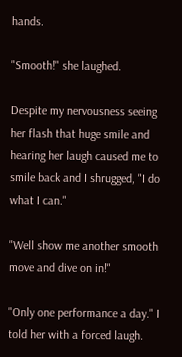hands.

"Smooth!" she laughed.

Despite my nervousness seeing her flash that huge smile and hearing her laugh caused me to smile back and I shrugged, "I do what I can."

"Well show me another smooth move and dive on in!"

"Only one performance a day." I told her with a forced laugh.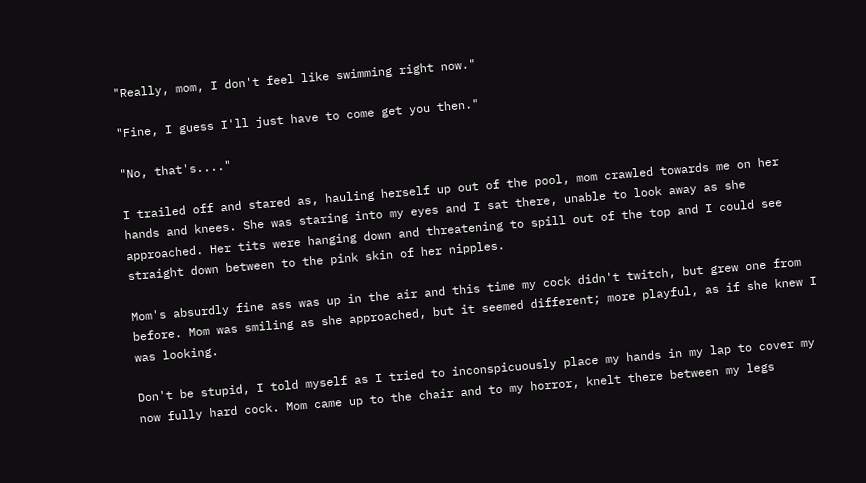"Really, mom, I don't feel like swimming right now."

"Fine, I guess I'll just have to come get you then."

"No, that's...."

I trailed off and stared as, hauling herself up out of the pool, mom crawled towards me on her hands and knees. She was staring into my eyes and I sat there, unable to look away as she approached. Her tits were hanging down and threatening to spill out of the top and I could see straight down between to the pink skin of her nipples.

Mom's absurdly fine ass was up in the air and this time my cock didn't twitch, but grew one from before. Mom was smiling as she approached, but it seemed different; more playful, as if she knew I was looking.

Don't be stupid, I told myself as I tried to inconspicuously place my hands in my lap to cover my now fully hard cock. Mom came up to the chair and to my horror, knelt there between my legs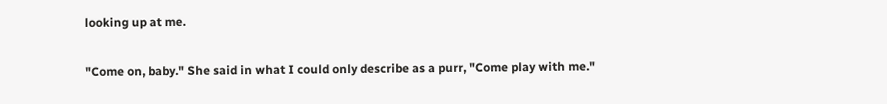looking up at me.

"Come on, baby." She said in what I could only describe as a purr, "Come play with me."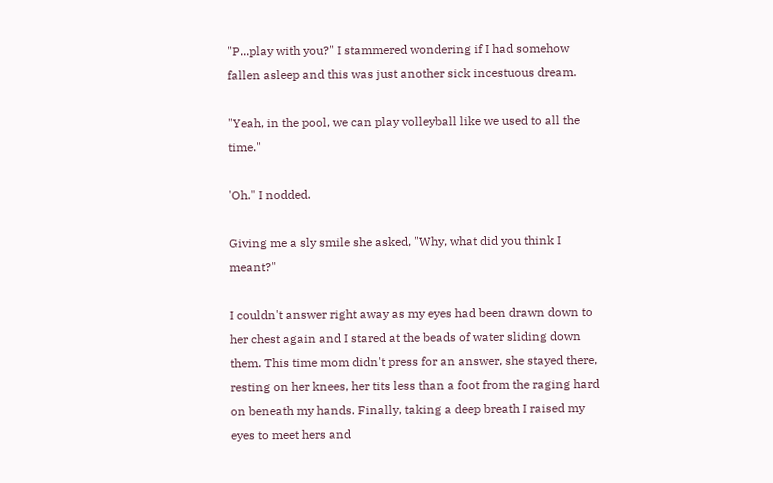"P...play with you?" I stammered wondering if I had somehow fallen asleep and this was just another sick incestuous dream.

"Yeah, in the pool, we can play volleyball like we used to all the time."

'Oh." I nodded.

Giving me a sly smile she asked, "Why, what did you think I meant?"

I couldn't answer right away as my eyes had been drawn down to her chest again and I stared at the beads of water sliding down them. This time mom didn't press for an answer, she stayed there, resting on her knees, her tits less than a foot from the raging hard on beneath my hands. Finally, taking a deep breath I raised my eyes to meet hers and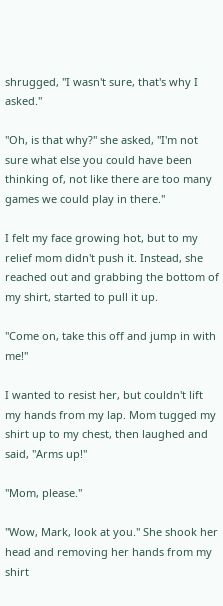shrugged, "I wasn't sure, that's why I asked."

"Oh, is that why?" she asked, "I'm not sure what else you could have been thinking of, not like there are too many games we could play in there."

I felt my face growing hot, but to my relief mom didn't push it. Instead, she reached out and grabbing the bottom of my shirt, started to pull it up.

"Come on, take this off and jump in with me!"

I wanted to resist her, but couldn't lift my hands from my lap. Mom tugged my shirt up to my chest, then laughed and said, "Arms up!"

"Mom, please."

"Wow, Mark, look at you." She shook her head and removing her hands from my shirt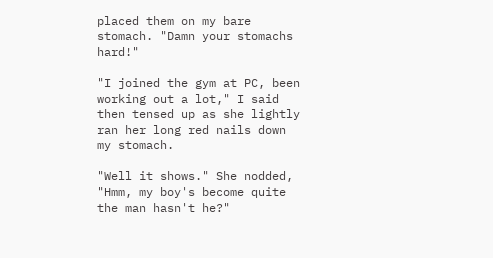placed them on my bare stomach. "Damn your stomachs hard!"

"I joined the gym at PC, been working out a lot," I said then tensed up as she lightly ran her long red nails down my stomach.

"Well it shows." She nodded, "Hmm, my boy's become quite the man hasn't he?"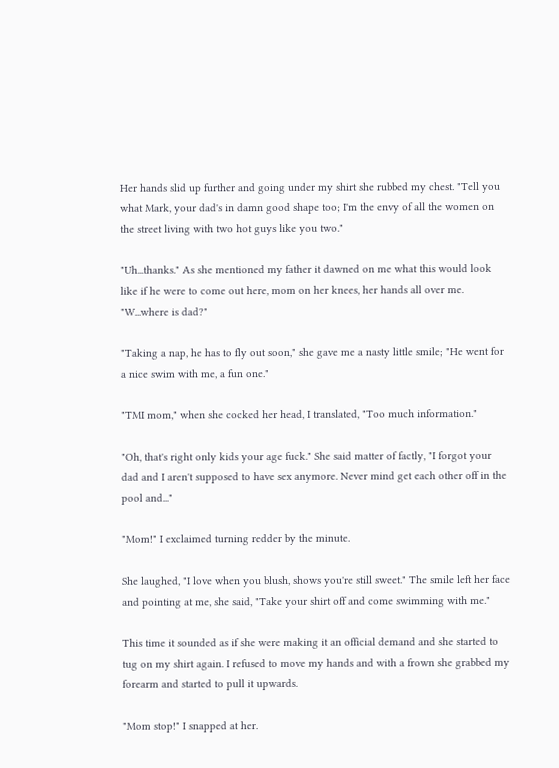Her hands slid up further and going under my shirt she rubbed my chest. "Tell you what Mark, your dad's in damn good shape too; I'm the envy of all the women on the street living with two hot guys like you two."

"Uh...thanks." As she mentioned my father it dawned on me what this would look like if he were to come out here, mom on her knees, her hands all over me. "W...where is dad?"

"Taking a nap, he has to fly out soon," she gave me a nasty little smile; "He went for a nice swim with me, a fun one."

"TMI mom," when she cocked her head, I translated, "Too much information."

"Oh, that's right only kids your age fuck." She said matter of factly, "I forgot your dad and I aren't supposed to have sex anymore. Never mind get each other off in the pool and..."

"Mom!" I exclaimed turning redder by the minute.

She laughed, "I love when you blush, shows you're still sweet." The smile left her face and pointing at me, she said, "Take your shirt off and come swimming with me."

This time it sounded as if she were making it an official demand and she started to tug on my shirt again. I refused to move my hands and with a frown she grabbed my forearm and started to pull it upwards.

"Mom stop!" I snapped at her.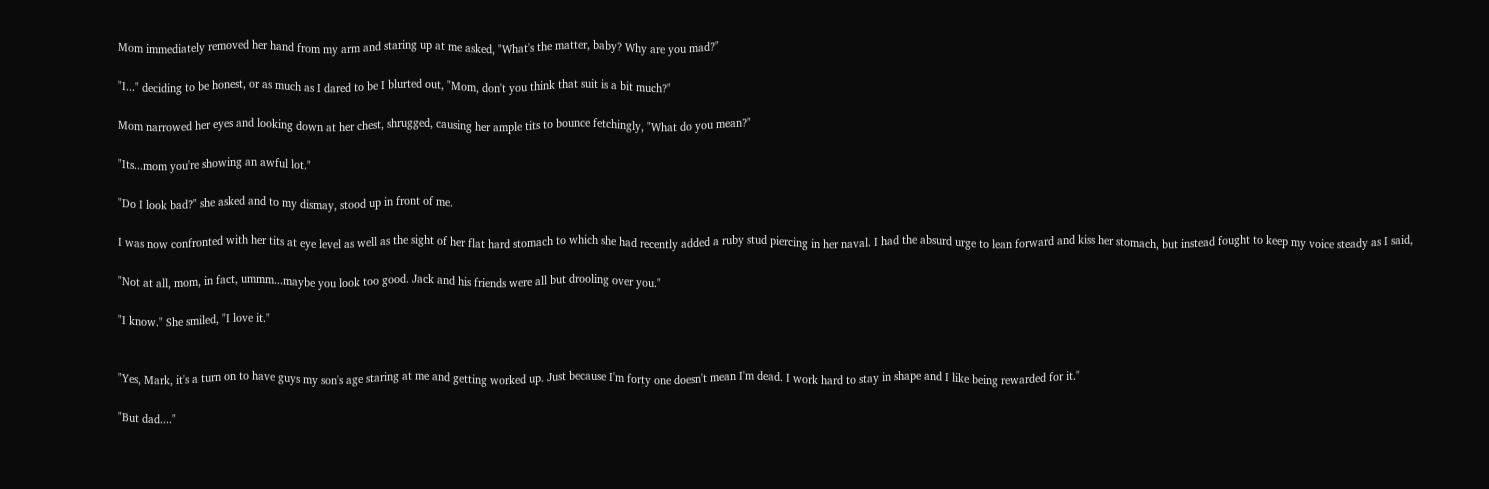Mom immediately removed her hand from my arm and staring up at me asked, "What's the matter, baby? Why are you mad?"

"I..." deciding to be honest, or as much as I dared to be I blurted out, "Mom, don't you think that suit is a bit much?"

Mom narrowed her eyes and looking down at her chest, shrugged, causing her ample tits to bounce fetchingly, "What do you mean?"

"Its...mom you're showing an awful lot."

"Do I look bad?" she asked and to my dismay, stood up in front of me.

I was now confronted with her tits at eye level as well as the sight of her flat hard stomach to which she had recently added a ruby stud piercing in her naval. I had the absurd urge to lean forward and kiss her stomach, but instead fought to keep my voice steady as I said,

"Not at all, mom, in fact, ummm...maybe you look too good. Jack and his friends were all but drooling over you."

"I know." She smiled, "I love it."


"Yes, Mark, it's a turn on to have guys my son's age staring at me and getting worked up. Just because I'm forty one doesn't mean I'm dead. I work hard to stay in shape and I like being rewarded for it."

"But dad...."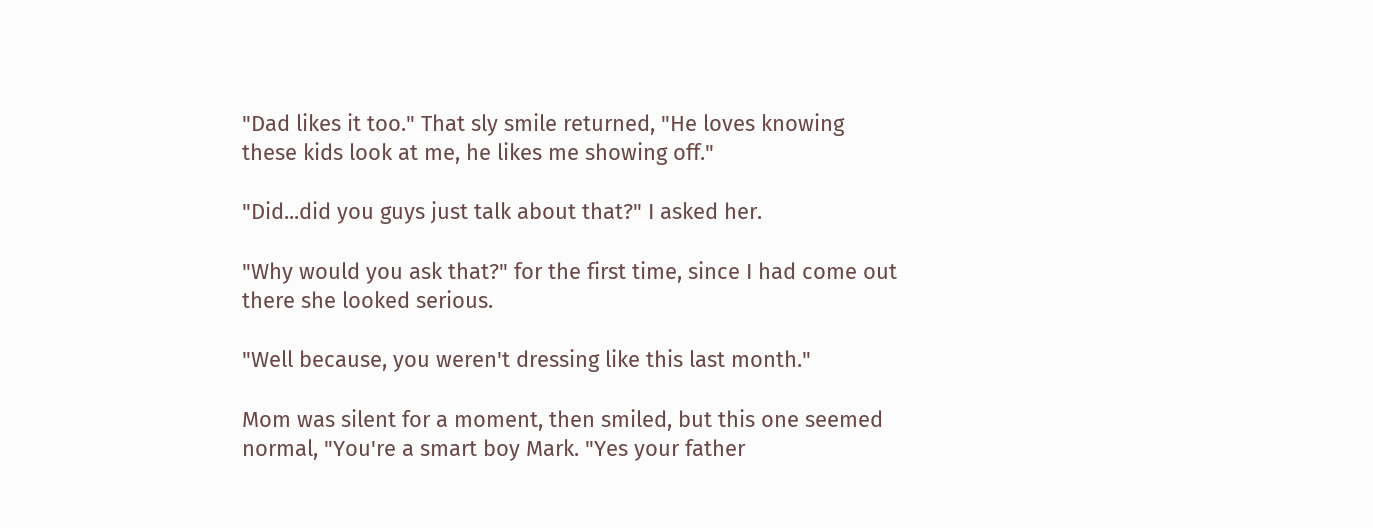"Dad likes it too." That sly smile returned, "He loves knowing these kids look at me, he likes me showing off."

"Did...did you guys just talk about that?" I asked her.

"Why would you ask that?" for the first time, since I had come out there she looked serious.

"Well because, you weren't dressing like this last month."

Mom was silent for a moment, then smiled, but this one seemed normal, "You're a smart boy Mark. "Yes your father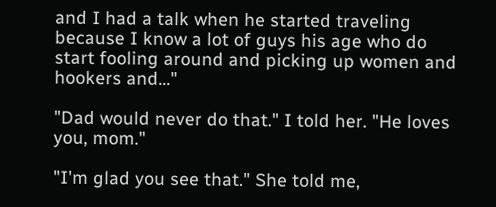and I had a talk when he started traveling because I know a lot of guys his age who do start fooling around and picking up women and hookers and..."

"Dad would never do that." I told her. "He loves you, mom."

"I'm glad you see that." She told me,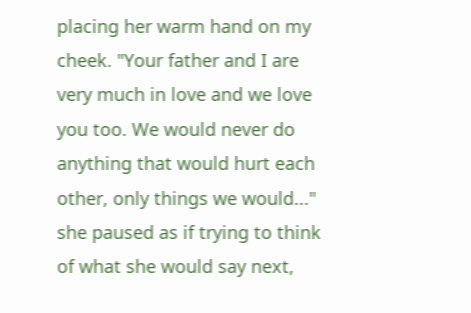placing her warm hand on my cheek. "Your father and I are very much in love and we love you too. We would never do anything that would hurt each other, only things we would..." she paused as if trying to think of what she would say next,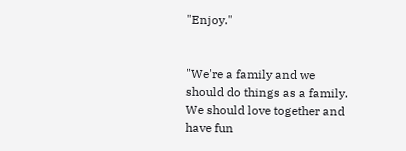"Enjoy."


"We're a family and we should do things as a family. We should love together and have fun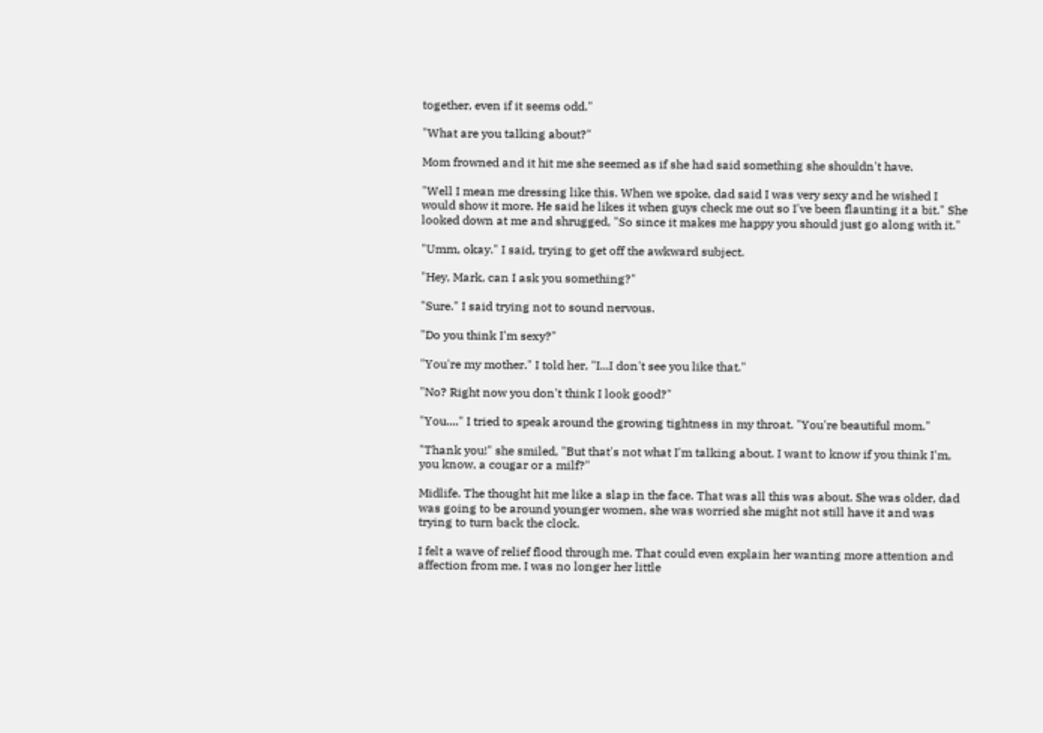together, even if it seems odd."

"What are you talking about?"

Mom frowned and it hit me she seemed as if she had said something she shouldn't have.

"Well I mean me dressing like this. When we spoke, dad said I was very sexy and he wished I would show it more. He said he likes it when guys check me out so I've been flaunting it a bit." She looked down at me and shrugged, "So since it makes me happy you should just go along with it."

"Umm, okay." I said, trying to get off the awkward subject.

"Hey, Mark, can I ask you something?"

"Sure." I said trying not to sound nervous.

"Do you think I'm sexy?"

"You're my mother." I told her, "I...I don't see you like that."

"No? Right now you don't think I look good?"

"You...." I tried to speak around the growing tightness in my throat. "You're beautiful mom."

"Thank you!" she smiled, "But that's not what I'm talking about. I want to know if you think I'm, you know, a cougar or a milf?"

Midlife. The thought hit me like a slap in the face. That was all this was about. She was older, dad was going to be around younger women, she was worried she might not still have it and was trying to turn back the clock.

I felt a wave of relief flood through me. That could even explain her wanting more attention and affection from me. I was no longer her little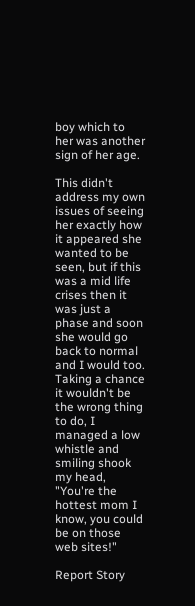boy which to her was another sign of her age.

This didn't address my own issues of seeing her exactly how it appeared she wanted to be seen, but if this was a mid life crises then it was just a phase and soon she would go back to normal and I would too. Taking a chance it wouldn't be the wrong thing to do, I managed a low whistle and smiling shook my head, "You're the hottest mom I know, you could be on those web sites!"

Report Story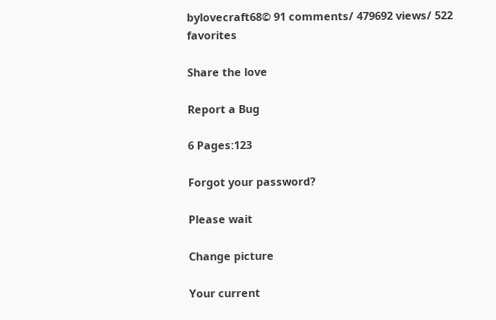bylovecraft68© 91 comments/ 479692 views/ 522 favorites

Share the love

Report a Bug

6 Pages:123

Forgot your password?

Please wait

Change picture

Your current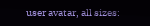user avatar, all sizes: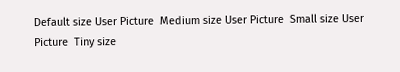Default size User Picture  Medium size User Picture  Small size User Picture  Tiny size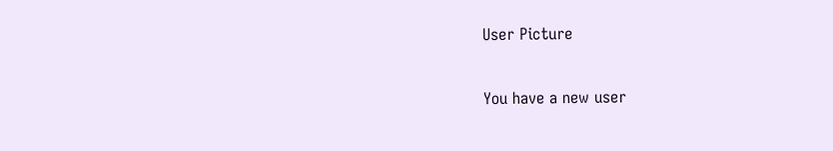User Picture

You have a new user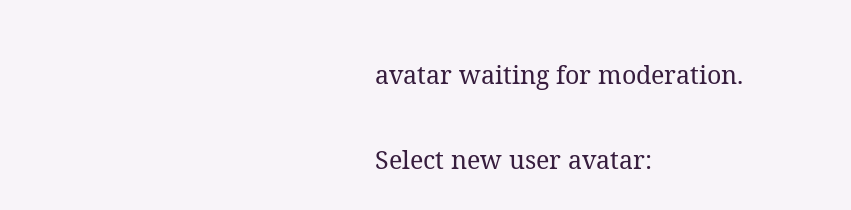avatar waiting for moderation.

Select new user avatar: